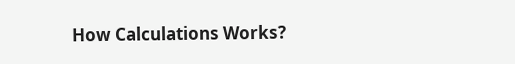How Calculations Works?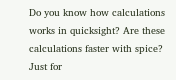Do you know how calculations works in quicksight? Are these calculations faster with spice? Just for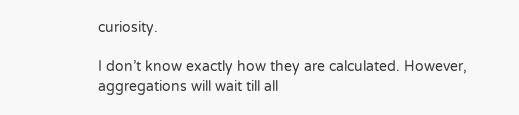curiosity.

I don’t know exactly how they are calculated. However, aggregations will wait till all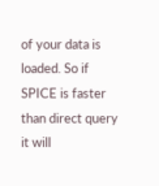of your data is loaded. So if SPICE is faster than direct query it will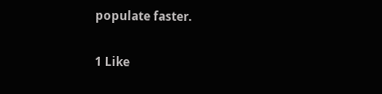populate faster.

1 Like